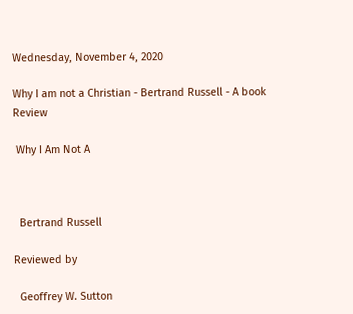Wednesday, November 4, 2020

Why I am not a Christian - Bertrand Russell - A book Review

 Why I Am Not A



  Bertrand Russell

Reviewed by

  Geoffrey W. Sutton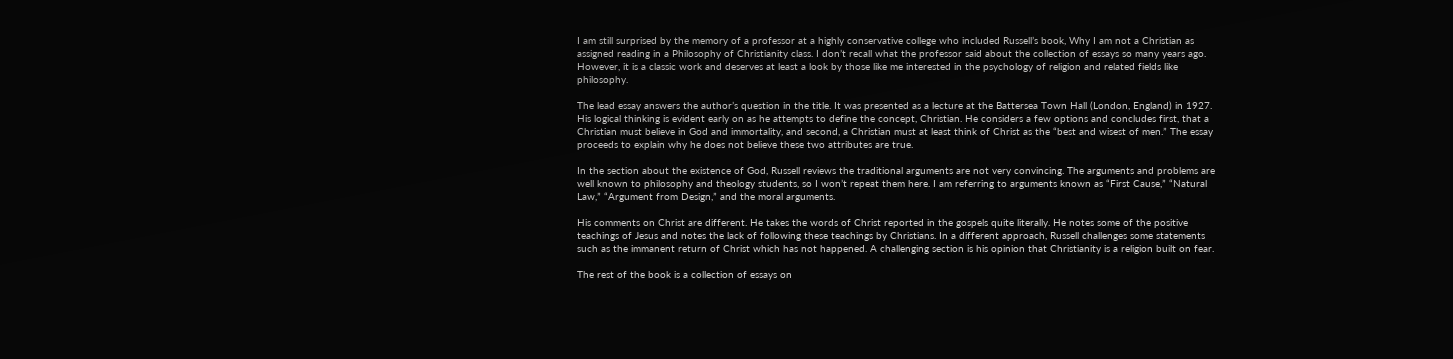I am still surprised by the memory of a professor at a highly conservative college who included Russell’s book, Why I am not a Christian as assigned reading in a Philosophy of Christianity class. I don’t recall what the professor said about the collection of essays so many years ago. However, it is a classic work and deserves at least a look by those like me interested in the psychology of religion and related fields like philosophy.

The lead essay answers the author’s question in the title. It was presented as a lecture at the Battersea Town Hall (London, England) in 1927. His logical thinking is evident early on as he attempts to define the concept, Christian. He considers a few options and concludes first, that a Christian must believe in God and immortality, and second, a Christian must at least think of Christ as the “best and wisest of men.” The essay proceeds to explain why he does not believe these two attributes are true.

In the section about the existence of God, Russell reviews the traditional arguments are not very convincing. The arguments and problems are well known to philosophy and theology students, so I won’t repeat them here. I am referring to arguments known as “First Cause,” “Natural Law,” “Argument from Design,” and the moral arguments.

His comments on Christ are different. He takes the words of Christ reported in the gospels quite literally. He notes some of the positive teachings of Jesus and notes the lack of following these teachings by Christians. In a different approach, Russell challenges some statements such as the immanent return of Christ which has not happened. A challenging section is his opinion that Christianity is a religion built on fear.

The rest of the book is a collection of essays on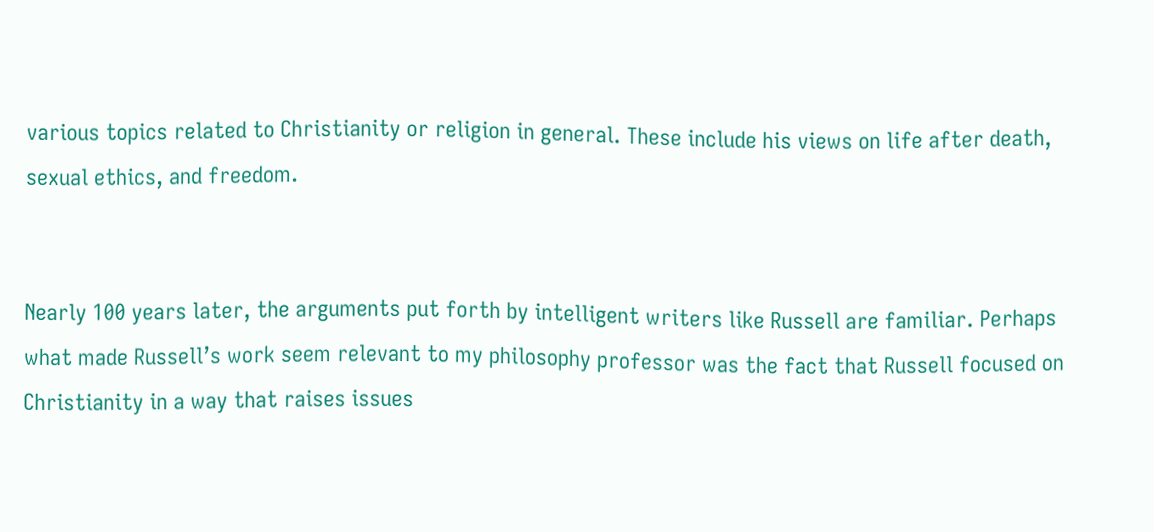various topics related to Christianity or religion in general. These include his views on life after death, sexual ethics, and freedom.


Nearly 100 years later, the arguments put forth by intelligent writers like Russell are familiar. Perhaps what made Russell’s work seem relevant to my philosophy professor was the fact that Russell focused on Christianity in a way that raises issues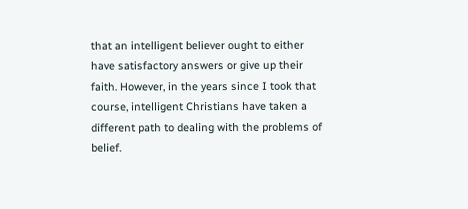that an intelligent believer ought to either have satisfactory answers or give up their faith. However, in the years since I took that course, intelligent Christians have taken a different path to dealing with the problems of belief.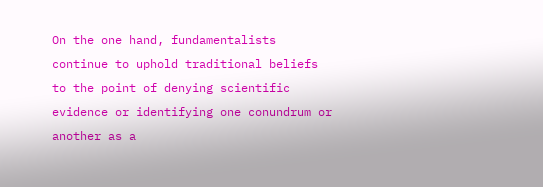On the one hand, fundamentalists continue to uphold traditional beliefs to the point of denying scientific evidence or identifying one conundrum or another as a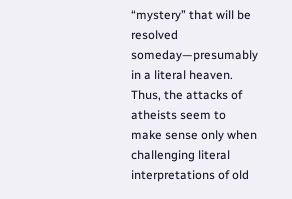“mystery” that will be resolved someday—presumably in a literal heaven. Thus, the attacks of atheists seem to make sense only when challenging literal interpretations of old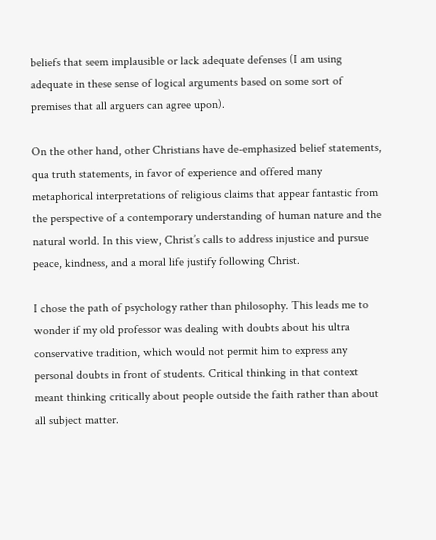beliefs that seem implausible or lack adequate defenses (I am using adequate in these sense of logical arguments based on some sort of premises that all arguers can agree upon).

On the other hand, other Christians have de-emphasized belief statements, qua truth statements, in favor of experience and offered many metaphorical interpretations of religious claims that appear fantastic from the perspective of a contemporary understanding of human nature and the natural world. In this view, Christ’s calls to address injustice and pursue peace, kindness, and a moral life justify following Christ.

I chose the path of psychology rather than philosophy. This leads me to wonder if my old professor was dealing with doubts about his ultra conservative tradition, which would not permit him to express any personal doubts in front of students. Critical thinking in that context meant thinking critically about people outside the faith rather than about all subject matter.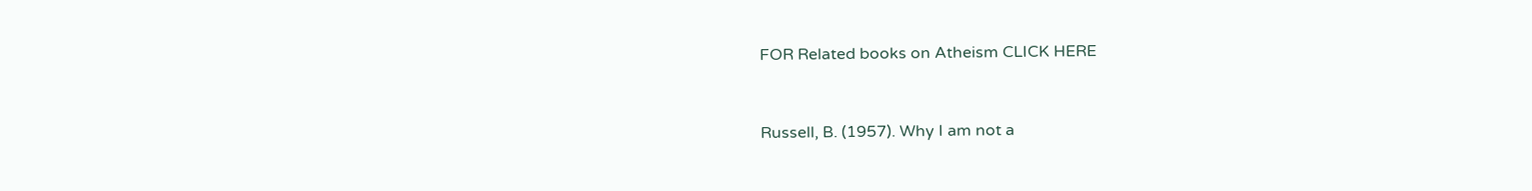FOR Related books on Atheism CLICK HERE


Russell, B. (1957). Why I am not a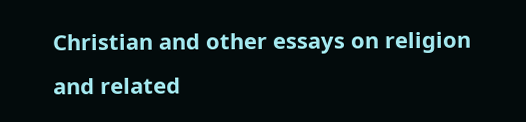Christian and other essays on religion and related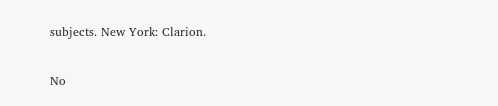subjects. New York: Clarion.


No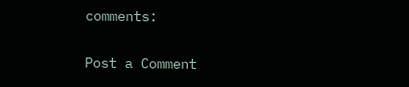comments:

Post a Comment